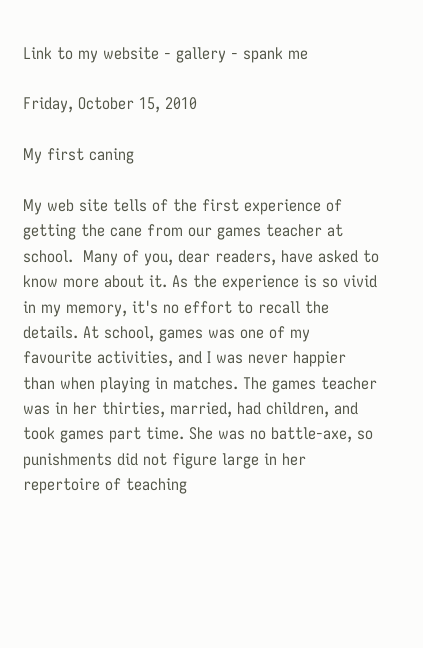Link to my website - gallery - spank me

Friday, October 15, 2010

My first caning

My web site tells of the first experience of getting the cane from our games teacher at school.  Many of you, dear readers, have asked to know more about it. As the experience is so vivid in my memory, it's no effort to recall the details. At school, games was one of my favourite activities, and I was never happier than when playing in matches. The games teacher was in her thirties, married, had children, and took games part time. She was no battle-axe, so punishments did not figure large in her repertoire of teaching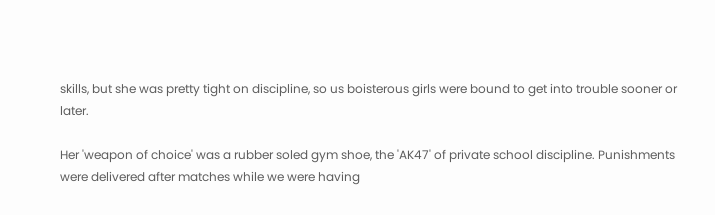skills, but she was pretty tight on discipline, so us boisterous girls were bound to get into trouble sooner or later.

Her 'weapon of choice' was a rubber soled gym shoe, the 'AK47' of private school discipline. Punishments were delivered after matches while we were having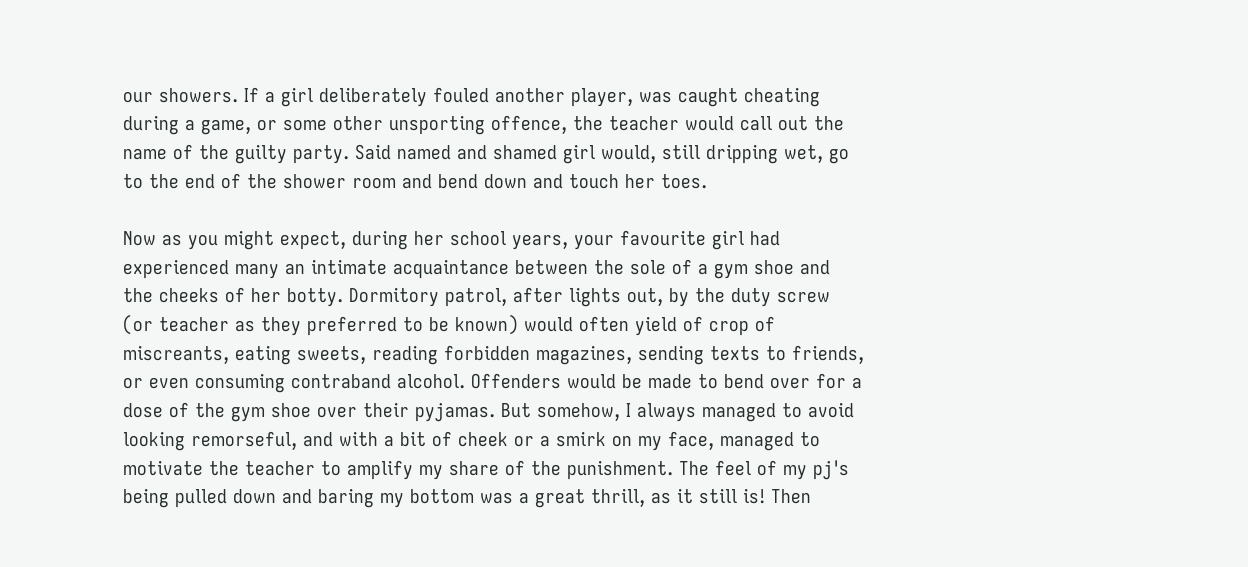our showers. If a girl deliberately fouled another player, was caught cheating during a game, or some other unsporting offence, the teacher would call out the name of the guilty party. Said named and shamed girl would, still dripping wet, go to the end of the shower room and bend down and touch her toes.

Now as you might expect, during her school years, your favourite girl had experienced many an intimate acquaintance between the sole of a gym shoe and the cheeks of her botty. Dormitory patrol, after lights out, by the duty screw (or teacher as they preferred to be known) would often yield of crop of miscreants, eating sweets, reading forbidden magazines, sending texts to friends, or even consuming contraband alcohol. Offenders would be made to bend over for a dose of the gym shoe over their pyjamas. But somehow, I always managed to avoid looking remorseful, and with a bit of cheek or a smirk on my face, managed to motivate the teacher to amplify my share of the punishment. The feel of my pj's being pulled down and baring my bottom was a great thrill, as it still is! Then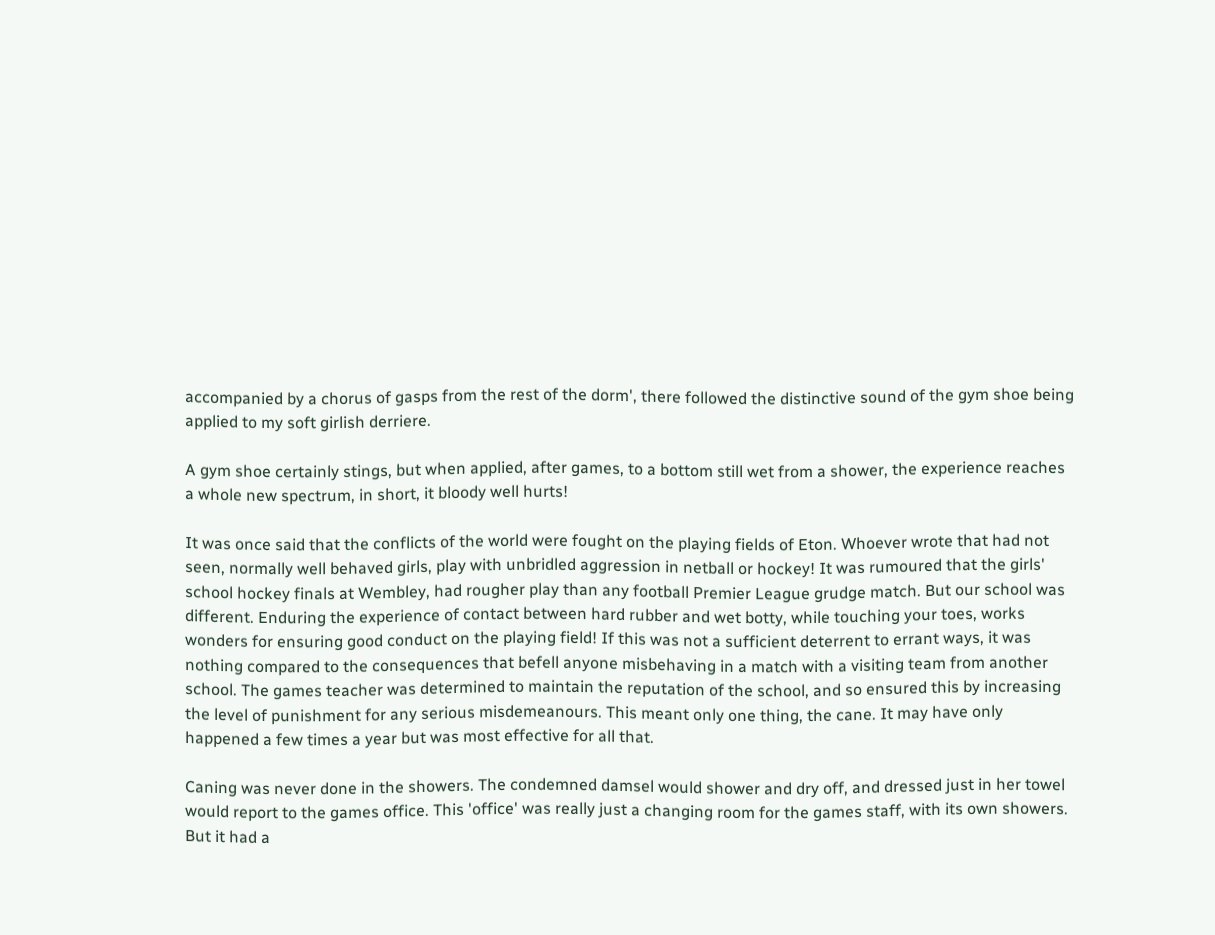accompanied by a chorus of gasps from the rest of the dorm', there followed the distinctive sound of the gym shoe being applied to my soft girlish derriere.

A gym shoe certainly stings, but when applied, after games, to a bottom still wet from a shower, the experience reaches a whole new spectrum, in short, it bloody well hurts!

It was once said that the conflicts of the world were fought on the playing fields of Eton. Whoever wrote that had not seen, normally well behaved girls, play with unbridled aggression in netball or hockey! It was rumoured that the girls' school hockey finals at Wembley, had rougher play than any football Premier League grudge match. But our school was different. Enduring the experience of contact between hard rubber and wet botty, while touching your toes, works wonders for ensuring good conduct on the playing field! If this was not a sufficient deterrent to errant ways, it was nothing compared to the consequences that befell anyone misbehaving in a match with a visiting team from another school. The games teacher was determined to maintain the reputation of the school, and so ensured this by increasing the level of punishment for any serious misdemeanours. This meant only one thing, the cane. It may have only happened a few times a year but was most effective for all that.

Caning was never done in the showers. The condemned damsel would shower and dry off, and dressed just in her towel would report to the games office. This 'office' was really just a changing room for the games staff, with its own showers. But it had a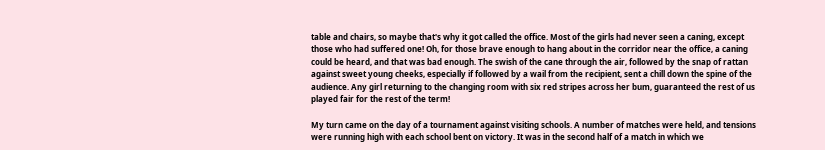table and chairs, so maybe that's why it got called the office. Most of the girls had never seen a caning, except those who had suffered one! Oh, for those brave enough to hang about in the corridor near the office, a caning could be heard, and that was bad enough. The swish of the cane through the air, followed by the snap of rattan against sweet young cheeks, especially if followed by a wail from the recipient, sent a chill down the spine of the audience. Any girl returning to the changing room with six red stripes across her bum, guaranteed the rest of us played fair for the rest of the term!

My turn came on the day of a tournament against visiting schools. A number of matches were held, and tensions were running high with each school bent on victory. It was in the second half of a match in which we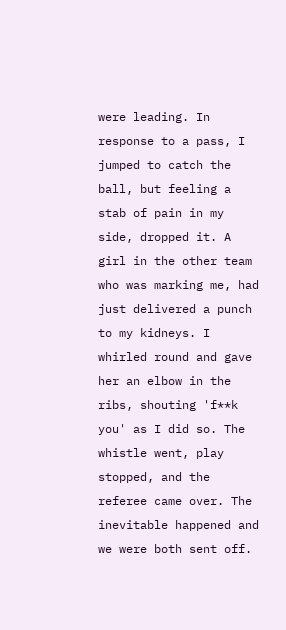were leading. In response to a pass, I jumped to catch the ball, but feeling a stab of pain in my side, dropped it. A girl in the other team who was marking me, had just delivered a punch to my kidneys. I whirled round and gave her an elbow in the ribs, shouting 'f**k you' as I did so. The whistle went, play stopped, and the referee came over. The inevitable happened and we were both sent off.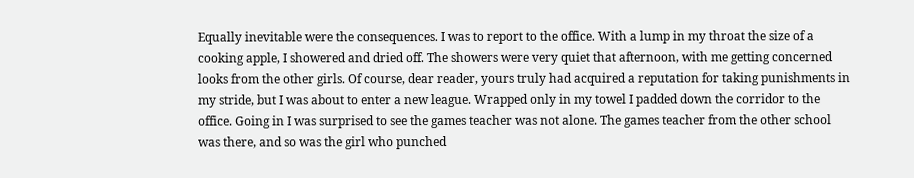Equally inevitable were the consequences. I was to report to the office. With a lump in my throat the size of a cooking apple, I showered and dried off. The showers were very quiet that afternoon, with me getting concerned looks from the other girls. Of course, dear reader, yours truly had acquired a reputation for taking punishments in my stride, but I was about to enter a new league. Wrapped only in my towel I padded down the corridor to the office. Going in I was surprised to see the games teacher was not alone. The games teacher from the other school was there, and so was the girl who punched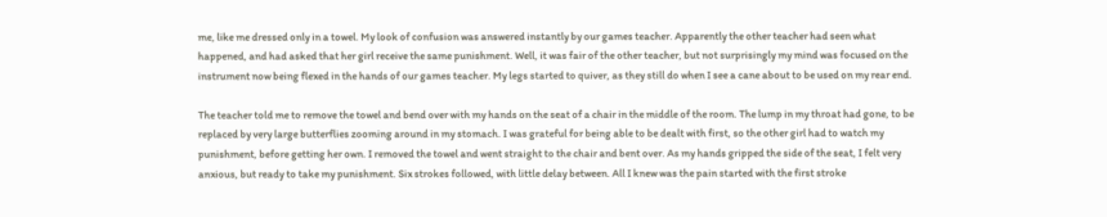me, like me dressed only in a towel. My look of confusion was answered instantly by our games teacher. Apparently the other teacher had seen what happened, and had asked that her girl receive the same punishment. Well, it was fair of the other teacher, but not surprisingly my mind was focused on the instrument now being flexed in the hands of our games teacher. My legs started to quiver, as they still do when I see a cane about to be used on my rear end.

The teacher told me to remove the towel and bend over with my hands on the seat of a chair in the middle of the room. The lump in my throat had gone, to be replaced by very large butterflies zooming around in my stomach. I was grateful for being able to be dealt with first, so the other girl had to watch my punishment, before getting her own. I removed the towel and went straight to the chair and bent over. As my hands gripped the side of the seat, I felt very anxious, but ready to take my punishment. Six strokes followed, with little delay between. All I knew was the pain started with the first stroke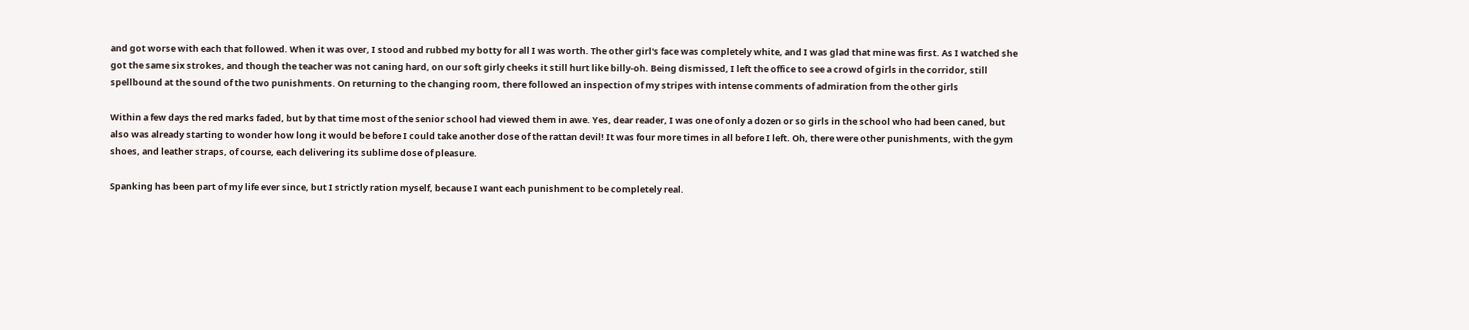and got worse with each that followed. When it was over, I stood and rubbed my botty for all I was worth. The other girl's face was completely white, and I was glad that mine was first. As I watched she got the same six strokes, and though the teacher was not caning hard, on our soft girly cheeks it still hurt like billy-oh. Being dismissed, I left the office to see a crowd of girls in the corridor, still spellbound at the sound of the two punishments. On returning to the changing room, there followed an inspection of my stripes with intense comments of admiration from the other girls

Within a few days the red marks faded, but by that time most of the senior school had viewed them in awe. Yes, dear reader, I was one of only a dozen or so girls in the school who had been caned, but also was already starting to wonder how long it would be before I could take another dose of the rattan devil! It was four more times in all before I left. Oh, there were other punishments, with the gym shoes, and leather straps, of course, each delivering its sublime dose of pleasure.

Spanking has been part of my life ever since, but I strictly ration myself, because I want each punishment to be completely real.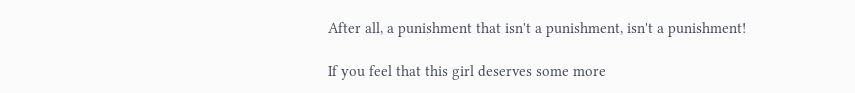After all, a punishment that isn't a punishment, isn't a punishment!

If you feel that this girl deserves some more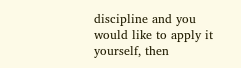discipline and you would like to apply it yourself, then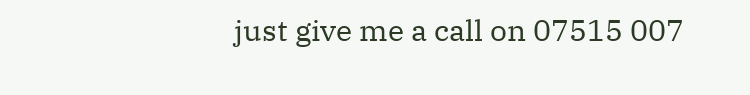just give me a call on 07515 007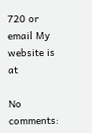720 or email My website is at

No comments: